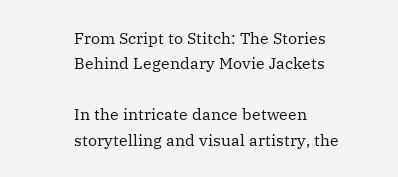From Script to Stitch: The Stories Behind Legendary Movie Jackets

In the intricate dance between storytelling and visual artistry, the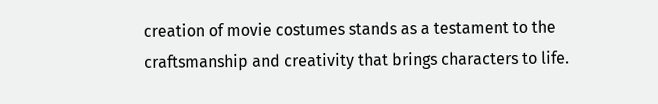creation of movie costumes stands as a testament to the craftsmanship and creativity that brings characters to life.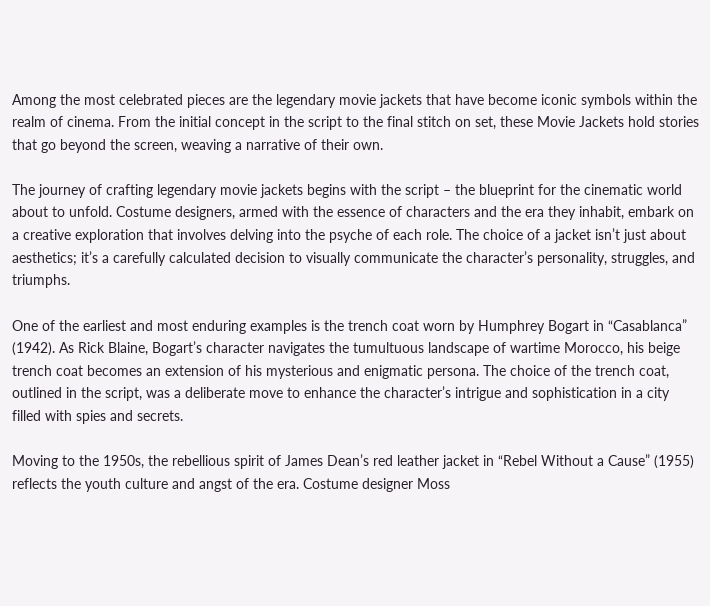Among the most celebrated pieces are the legendary movie jackets that have become iconic symbols within the realm of cinema. From the initial concept in the script to the final stitch on set, these Movie Jackets hold stories that go beyond the screen, weaving a narrative of their own.

The journey of crafting legendary movie jackets begins with the script – the blueprint for the cinematic world about to unfold. Costume designers, armed with the essence of characters and the era they inhabit, embark on a creative exploration that involves delving into the psyche of each role. The choice of a jacket isn’t just about aesthetics; it’s a carefully calculated decision to visually communicate the character’s personality, struggles, and triumphs.

One of the earliest and most enduring examples is the trench coat worn by Humphrey Bogart in “Casablanca” (1942). As Rick Blaine, Bogart’s character navigates the tumultuous landscape of wartime Morocco, his beige trench coat becomes an extension of his mysterious and enigmatic persona. The choice of the trench coat, outlined in the script, was a deliberate move to enhance the character’s intrigue and sophistication in a city filled with spies and secrets.

Moving to the 1950s, the rebellious spirit of James Dean’s red leather jacket in “Rebel Without a Cause” (1955) reflects the youth culture and angst of the era. Costume designer Moss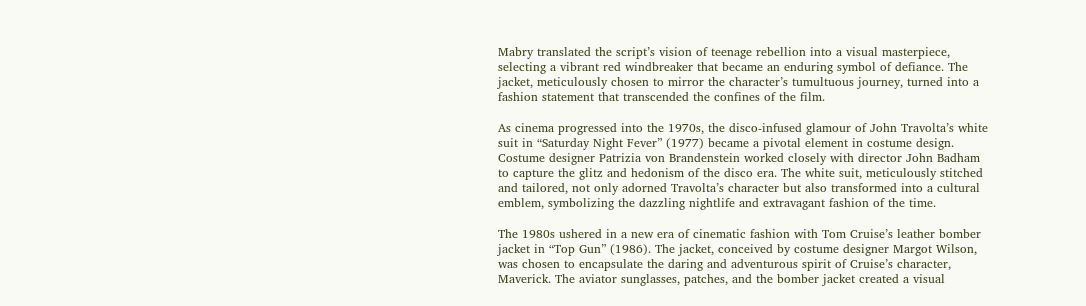Mabry translated the script’s vision of teenage rebellion into a visual masterpiece, selecting a vibrant red windbreaker that became an enduring symbol of defiance. The jacket, meticulously chosen to mirror the character’s tumultuous journey, turned into a fashion statement that transcended the confines of the film.

As cinema progressed into the 1970s, the disco-infused glamour of John Travolta’s white suit in “Saturday Night Fever” (1977) became a pivotal element in costume design. Costume designer Patrizia von Brandenstein worked closely with director John Badham to capture the glitz and hedonism of the disco era. The white suit, meticulously stitched and tailored, not only adorned Travolta’s character but also transformed into a cultural emblem, symbolizing the dazzling nightlife and extravagant fashion of the time.

The 1980s ushered in a new era of cinematic fashion with Tom Cruise’s leather bomber jacket in “Top Gun” (1986). The jacket, conceived by costume designer Margot Wilson, was chosen to encapsulate the daring and adventurous spirit of Cruise’s character, Maverick. The aviator sunglasses, patches, and the bomber jacket created a visual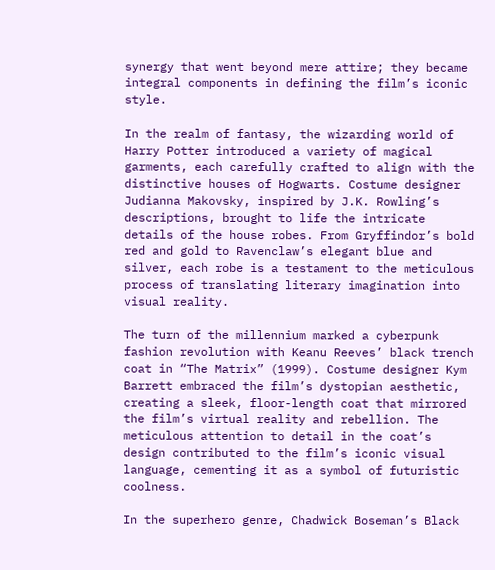synergy that went beyond mere attire; they became integral components in defining the film’s iconic style.

In the realm of fantasy, the wizarding world of Harry Potter introduced a variety of magical garments, each carefully crafted to align with the distinctive houses of Hogwarts. Costume designer Judianna Makovsky, inspired by J.K. Rowling’s descriptions, brought to life the intricate details of the house robes. From Gryffindor’s bold red and gold to Ravenclaw’s elegant blue and silver, each robe is a testament to the meticulous process of translating literary imagination into visual reality.

The turn of the millennium marked a cyberpunk fashion revolution with Keanu Reeves’ black trench coat in “The Matrix” (1999). Costume designer Kym Barrett embraced the film’s dystopian aesthetic, creating a sleek, floor-length coat that mirrored the film’s virtual reality and rebellion. The meticulous attention to detail in the coat’s design contributed to the film’s iconic visual language, cementing it as a symbol of futuristic coolness.

In the superhero genre, Chadwick Boseman’s Black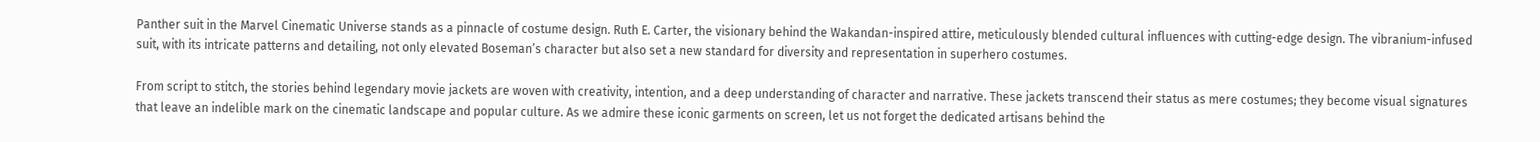Panther suit in the Marvel Cinematic Universe stands as a pinnacle of costume design. Ruth E. Carter, the visionary behind the Wakandan-inspired attire, meticulously blended cultural influences with cutting-edge design. The vibranium-infused suit, with its intricate patterns and detailing, not only elevated Boseman’s character but also set a new standard for diversity and representation in superhero costumes.

From script to stitch, the stories behind legendary movie jackets are woven with creativity, intention, and a deep understanding of character and narrative. These jackets transcend their status as mere costumes; they become visual signatures that leave an indelible mark on the cinematic landscape and popular culture. As we admire these iconic garments on screen, let us not forget the dedicated artisans behind the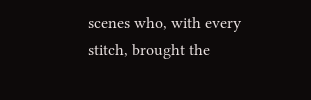scenes who, with every stitch, brought the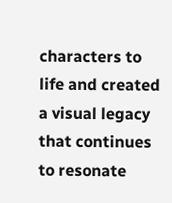characters to life and created a visual legacy that continues to resonate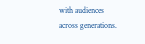with audiences across generations.